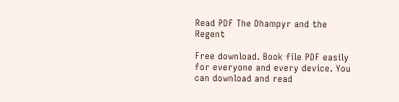Read PDF The Dhampyr and the Regent

Free download. Book file PDF easily for everyone and every device. You can download and read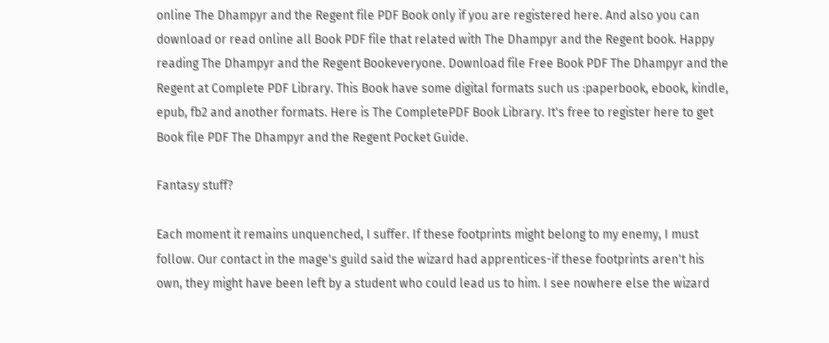online The Dhampyr and the Regent file PDF Book only if you are registered here. And also you can download or read online all Book PDF file that related with The Dhampyr and the Regent book. Happy reading The Dhampyr and the Regent Bookeveryone. Download file Free Book PDF The Dhampyr and the Regent at Complete PDF Library. This Book have some digital formats such us :paperbook, ebook, kindle, epub, fb2 and another formats. Here is The CompletePDF Book Library. It's free to register here to get Book file PDF The Dhampyr and the Regent Pocket Guide.

Fantasy stuff?

Each moment it remains unquenched, I suffer. If these footprints might belong to my enemy, I must follow. Our contact in the mage's guild said the wizard had apprentices-if these footprints aren't his own, they might have been left by a student who could lead us to him. I see nowhere else the wizard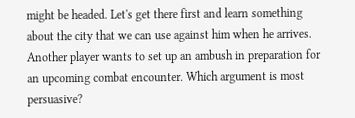might be headed. Let's get there first and learn something about the city that we can use against him when he arrives. Another player wants to set up an ambush in preparation for an upcoming combat encounter. Which argument is most persuasive?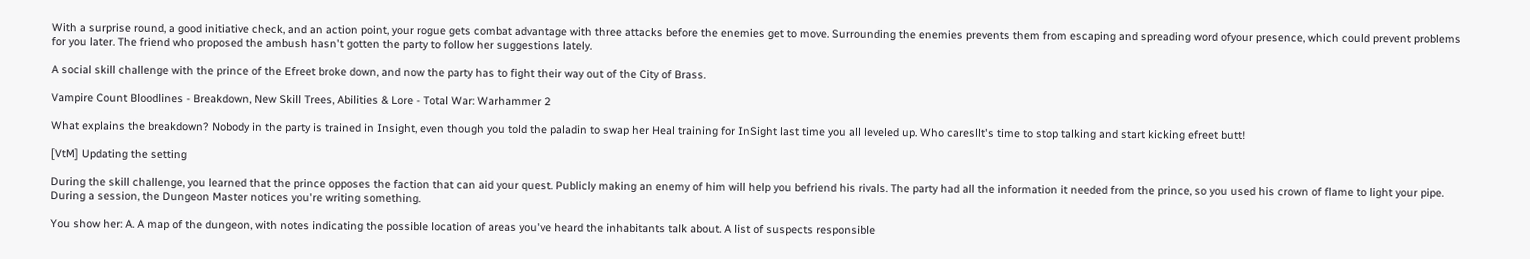With a surprise round, a good initiative check, and an action point, your rogue gets combat advantage with three attacks before the enemies get to move. Surrounding the enemies prevents them from escaping and spreading word ofyour presence, which could prevent problems for you later. The friend who proposed the ambush hasn't gotten the party to follow her suggestions lately.

A social skill challenge with the prince of the Efreet broke down, and now the party has to fight their way out of the City of Brass.

Vampire Count Bloodlines - Breakdown, New Skill Trees, Abilities & Lore - Total War: Warhammer 2

What explains the breakdown? Nobody in the party is trained in Insight, even though you told the paladin to swap her Heal training for InSight last time you all leveled up. Who caresllt's time to stop talking and start kicking efreet butt!

[VtM] Updating the setting

During the skill challenge, you learned that the prince opposes the faction that can aid your quest. Publicly making an enemy of him will help you befriend his rivals. The party had all the information it needed from the prince, so you used his crown of flame to light your pipe. During a session, the Dungeon Master notices you're writing something.

You show her: A. A map of the dungeon, with notes indicating the possible location of areas you've heard the inhabitants talk about. A list of suspects responsible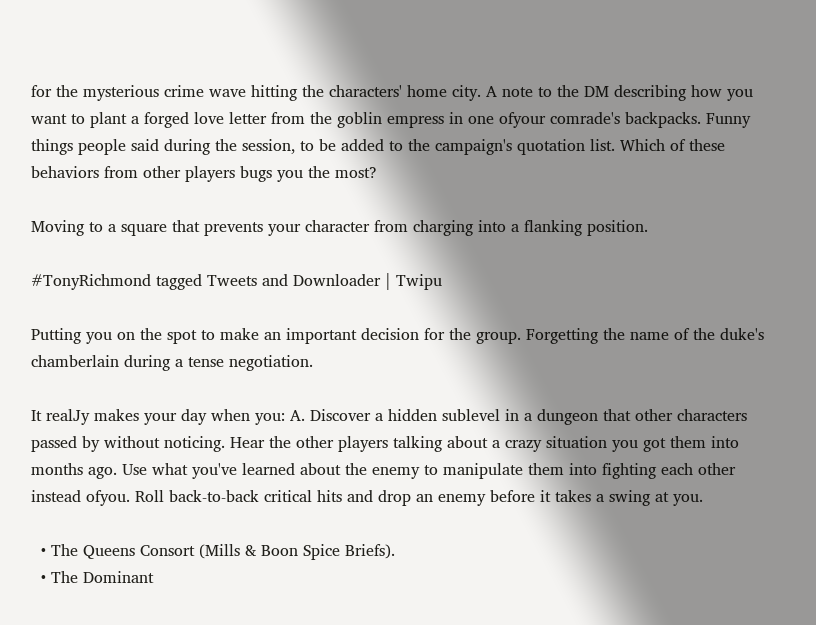for the mysterious crime wave hitting the characters' home city. A note to the DM describing how you want to plant a forged love letter from the goblin empress in one ofyour comrade's backpacks. Funny things people said during the session, to be added to the campaign's quotation list. Which of these behaviors from other players bugs you the most?

Moving to a square that prevents your character from charging into a flanking position.

#TonyRichmond tagged Tweets and Downloader | Twipu

Putting you on the spot to make an important decision for the group. Forgetting the name of the duke's chamberlain during a tense negotiation.

It realJy makes your day when you: A. Discover a hidden sublevel in a dungeon that other characters passed by without noticing. Hear the other players talking about a crazy situation you got them into months ago. Use what you've learned about the enemy to manipulate them into fighting each other instead ofyou. Roll back-to-back critical hits and drop an enemy before it takes a swing at you.

  • The Queens Consort (Mills & Boon Spice Briefs).
  • The Dominant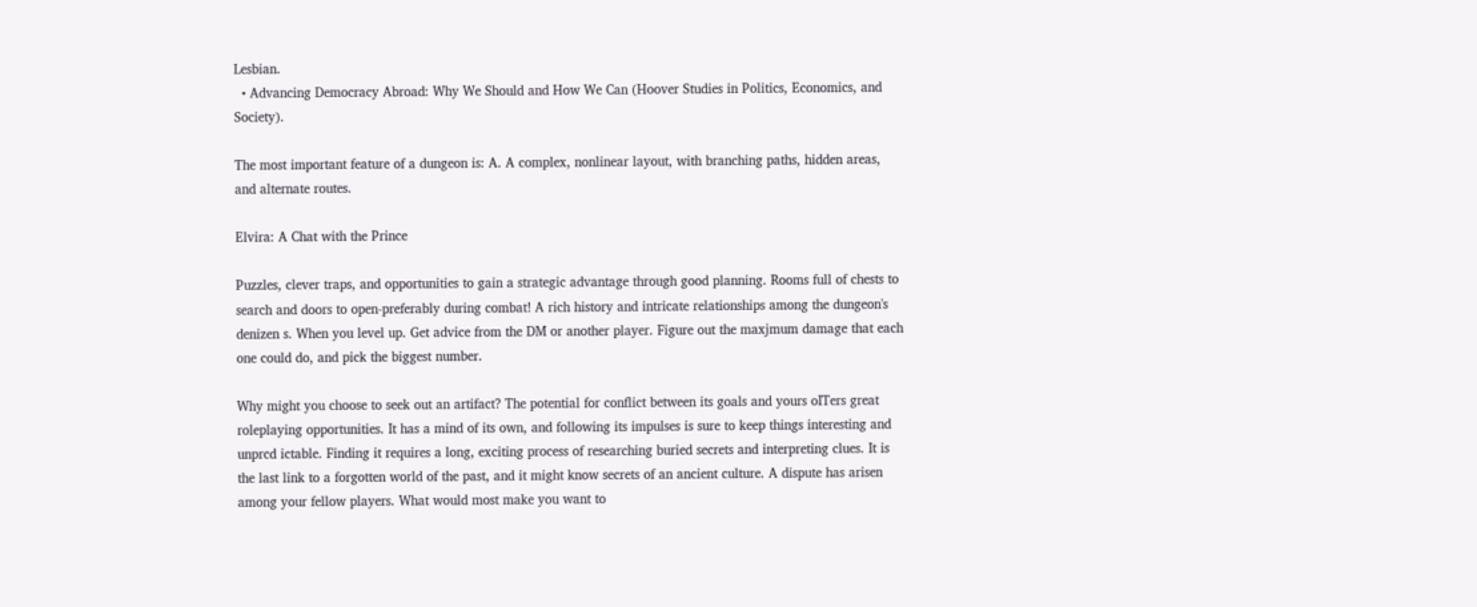Lesbian.
  • Advancing Democracy Abroad: Why We Should and How We Can (Hoover Studies in Politics, Economics, and Society).

The most important feature of a dungeon is: A. A complex, nonlinear layout, with branching paths, hidden areas, and alternate routes.

Elvira: A Chat with the Prince

Puzzles, clever traps, and opportunities to gain a strategic advantage through good planning. Rooms full of chests to search and doors to open-preferably during combat! A rich history and intricate relationships among the dungeon's denizen s. When you level up. Get advice from the DM or another player. Figure out the maxjmum damage that each one could do, and pick the biggest number.

Why might you choose to seek out an artifact? The potential for conflict between its goals and yours oITers great roleplaying opportunities. It has a mind of its own, and following its impulses is sure to keep things interesting and unprcd ictable. Finding it requires a long, exciting process of researching buried secrets and interpreting clues. It is the last link to a forgotten world of the past, and it might know secrets of an ancient culture. A dispute has arisen among your fellow players. What would most make you want to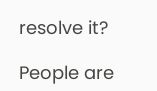resolve it?

People are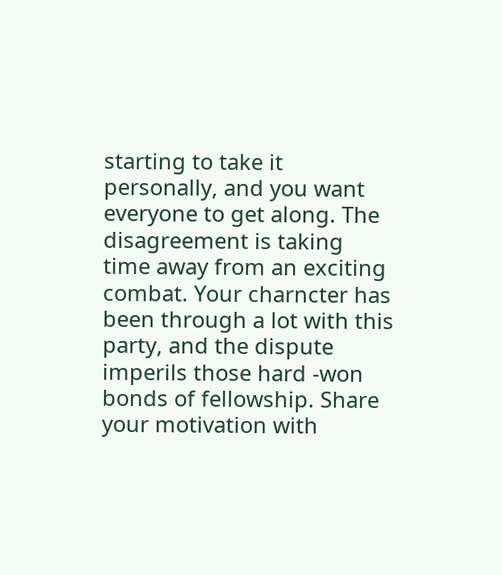starting to take it personally, and you want everyone to get along. The disagreement is taking time away from an exciting combat. Your charncter has been through a lot with this party, and the dispute imperils those hard -won bonds of fellowship. Share your motivation with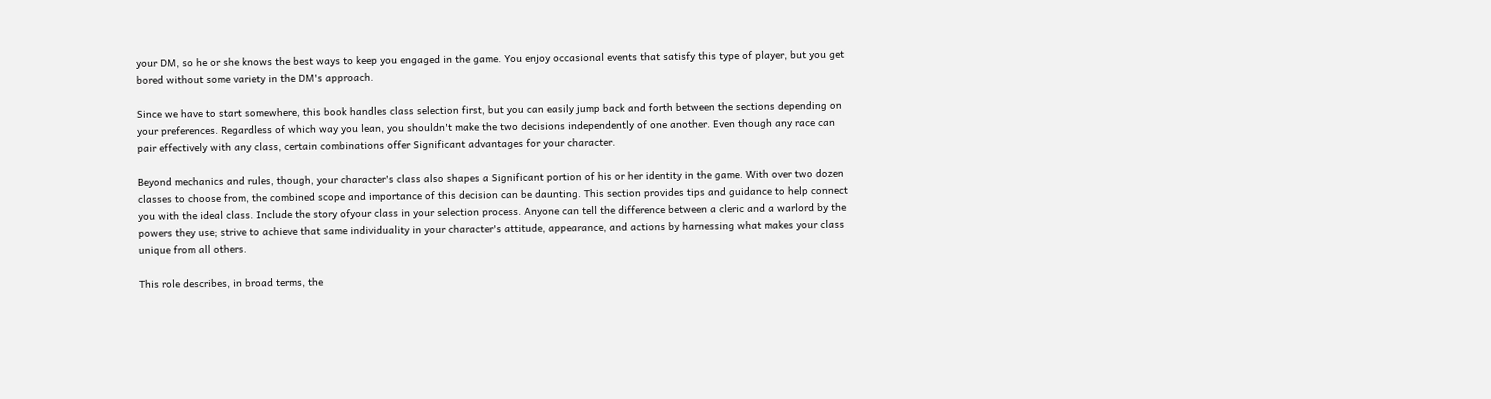your DM, so he or she knows the best ways to keep you engaged in the game. You enjoy occasional events that satisfy this type of player, but you get bored without some variety in the DM's approach.

Since we have to start somewhere, this book handles class selection first, but you can easily jump back and forth between the sections depending on your preferences. Regardless of which way you lean, you shouldn't make the two decisions independently of one another. Even though any race can pair effectively with any class, certain combinations offer Significant advantages for your character.

Beyond mechanics and rules, though, your character's class also shapes a Significant portion of his or her identity in the game. With over two dozen classes to choose from, the combined scope and importance of this decision can be daunting. This section provides tips and guidance to help connect you with the ideal class. Include the story ofyour class in your selection process. Anyone can tell the difference between a cleric and a warlord by the powers they use; strive to achieve that same individuality in your character's attitude, appearance, and actions by harnessing what makes your class unique from all others.

This role describes, in broad terms, the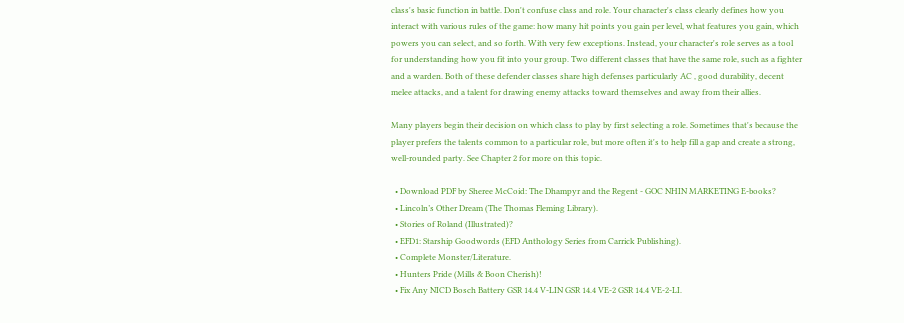class's basic function in battle. Don't confuse class and role. Your character's class clearly defines how you interact with various rules of the game: how many hit points you gain per level, what features you gain, which powers you can select, and so forth. With very few exceptions. Instead, your character's role serves as a tool for understanding how you fit into your group. Two different classes that have the same role, such as a fighter and a warden. Both of these defender classes share high defenses particularly AC , good durability, decent melee attacks, and a talent for drawing enemy attacks toward themselves and away from their allies.

Many players begin their decision on which class to play by first selecting a role. Sometimes that's because the player prefers the talents common to a particular role, but more often it's to help fill a gap and create a strong, well-rounded party. See Chapter 2 for more on this topic.

  • Download PDF by Sheree McCoid: The Dhampyr and the Regent - GOC NHIN MARKETING E-books?
  • Lincoln’s Other Dream (The Thomas Fleming Library).
  • Stories of Roland (Illustrated)?
  • EFD1: Starship Goodwords (EFD Anthology Series from Carrick Publishing).
  • Complete Monster/Literature.
  • Hunters Pride (Mills & Boon Cherish)!
  • Fix Any NICD Bosch Battery GSR 14.4 V-LIN GSR 14.4 VE-2 GSR 14.4 VE-2-LI.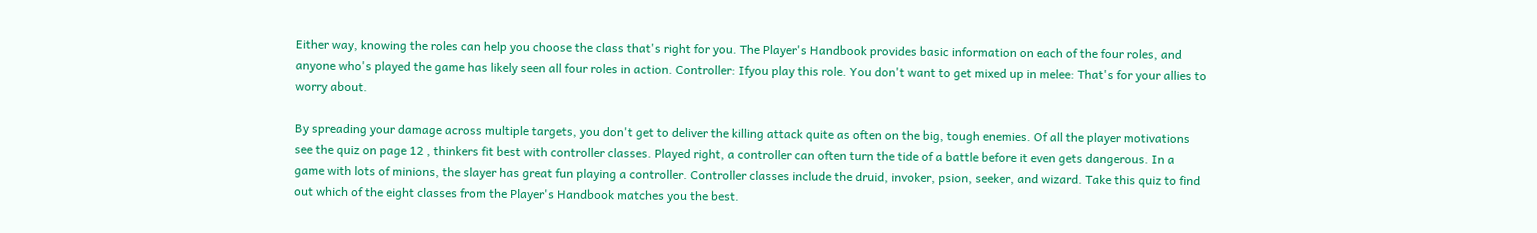Either way, knowing the roles can help you choose the class that's right for you. The Player's Handbook provides basic information on each of the four roles, and anyone who's played the game has likely seen all four roles in action. Controller: Ifyou play this role. You don't want to get mixed up in melee: That's for your allies to worry about.

By spreading your damage across multiple targets, you don't get to deliver the killing attack quite as often on the big, tough enemies. Of all the player motivations see the quiz on page 12 , thinkers fit best with controller classes. Played right, a controller can often turn the tide of a battle before it even gets dangerous. In a game with lots of minions, the slayer has great fun playing a controller. Controller classes include the druid, invoker, psion, seeker, and wizard. Take this quiz to find out which of the eight classes from the Player's Handbook matches you the best.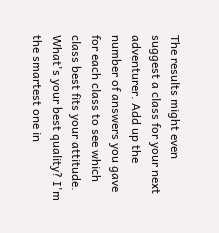The results might even suggest a class for your next adventurer. Add up the number of answers you gave for each class to see which class best fits your attitude. What's your best quality? I'm the smartest one in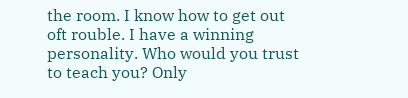the room. I know how to get out oft rouble. I have a winning personality. Who would you trust to teach you? Only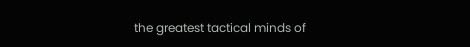the greatest tactical minds of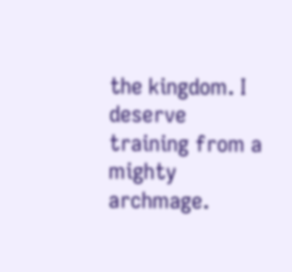the kingdom. I deserve training from a mighty archmage.